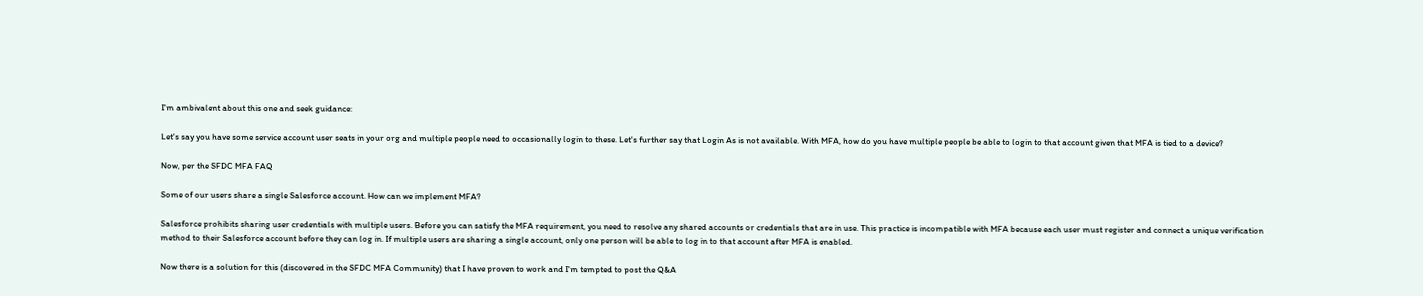I'm ambivalent about this one and seek guidance:

Let's say you have some service account user seats in your org and multiple people need to occasionally login to these. Let's further say that Login As is not available. With MFA, how do you have multiple people be able to login to that account given that MFA is tied to a device?

Now, per the SFDC MFA FAQ

Some of our users share a single Salesforce account. How can we implement MFA?

Salesforce prohibits sharing user credentials with multiple users. Before you can satisfy the MFA requirement, you need to resolve any shared accounts or credentials that are in use. This practice is incompatible with MFA because each user must register and connect a unique verification method to their Salesforce account before they can log in. If multiple users are sharing a single account, only one person will be able to log in to that account after MFA is enabled.

Now there is a solution for this (discovered in the SFDC MFA Community) that I have proven to work and I'm tempted to post the Q&A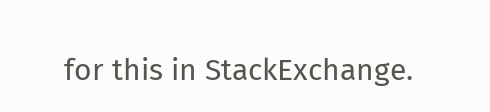for this in StackExchange.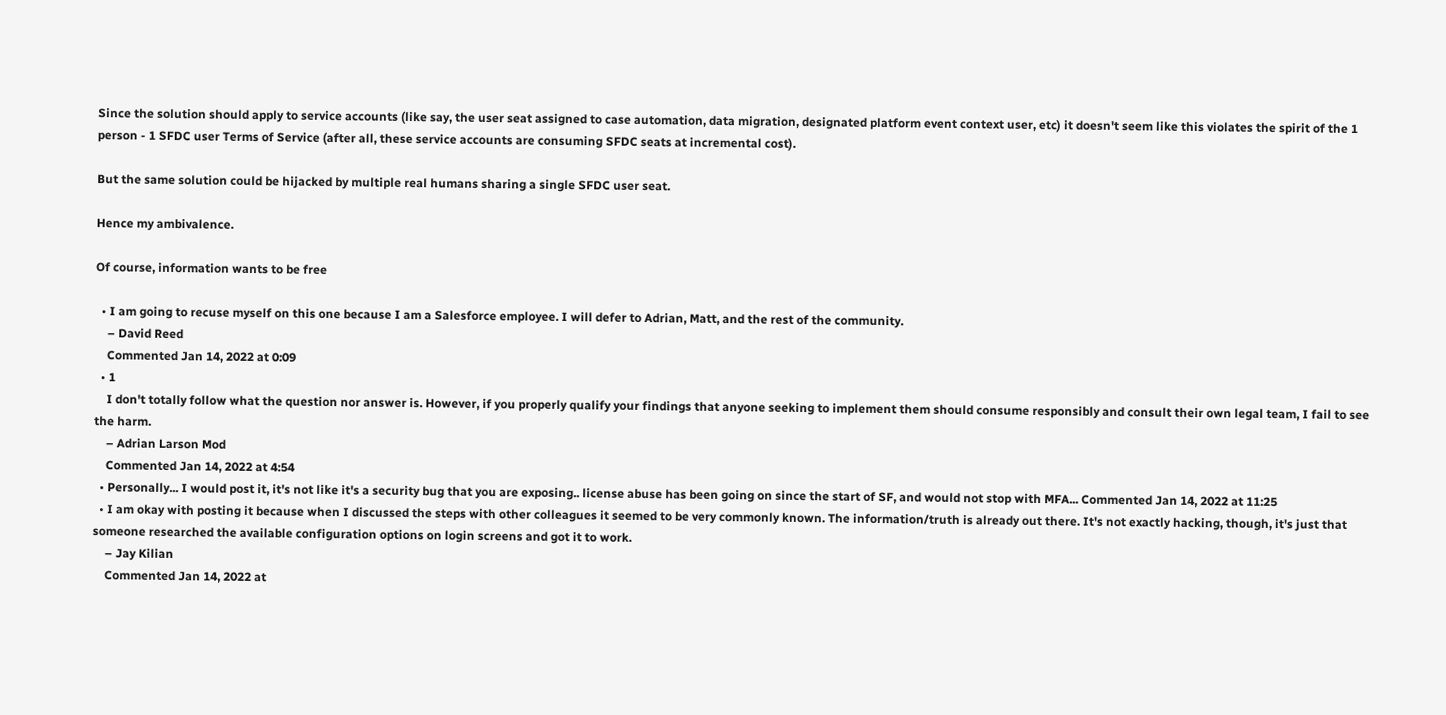Since the solution should apply to service accounts (like say, the user seat assigned to case automation, data migration, designated platform event context user, etc) it doesn't seem like this violates the spirit of the 1 person - 1 SFDC user Terms of Service (after all, these service accounts are consuming SFDC seats at incremental cost).

But the same solution could be hijacked by multiple real humans sharing a single SFDC user seat.

Hence my ambivalence.

Of course, information wants to be free

  • I am going to recuse myself on this one because I am a Salesforce employee. I will defer to Adrian, Matt, and the rest of the community.
    – David Reed
    Commented Jan 14, 2022 at 0:09
  • 1
    I don't totally follow what the question nor answer is. However, if you properly qualify your findings that anyone seeking to implement them should consume responsibly and consult their own legal team, I fail to see the harm.
    – Adrian Larson Mod
    Commented Jan 14, 2022 at 4:54
  • Personally... I would post it, it's not like it's a security bug that you are exposing.. license abuse has been going on since the start of SF, and would not stop with MFA... Commented Jan 14, 2022 at 11:25
  • I am okay with posting it because when I discussed the steps with other colleagues it seemed to be very commonly known. The information/truth is already out there. It's not exactly hacking, though, it's just that someone researched the available configuration options on login screens and got it to work.
    – Jay Kilian
    Commented Jan 14, 2022 at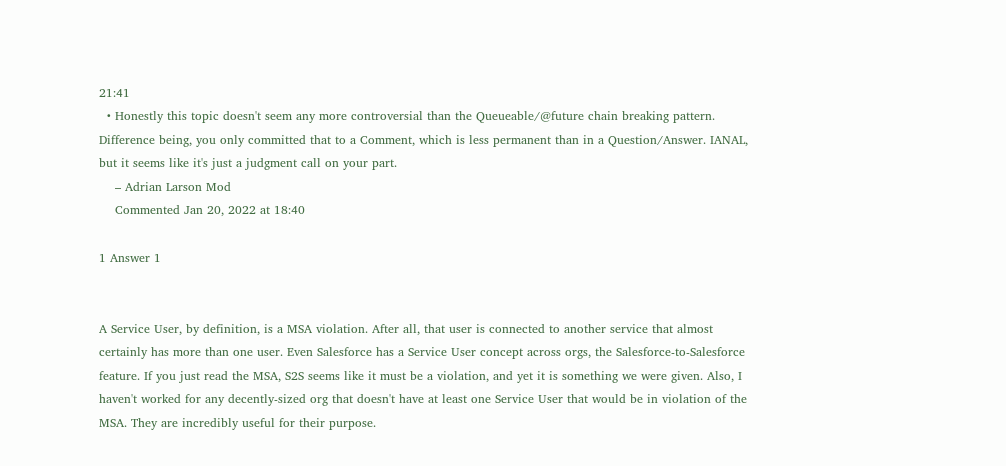21:41
  • Honestly this topic doesn't seem any more controversial than the Queueable/@future chain breaking pattern. Difference being, you only committed that to a Comment, which is less permanent than in a Question/Answer. IANAL, but it seems like it's just a judgment call on your part.
    – Adrian Larson Mod
    Commented Jan 20, 2022 at 18:40

1 Answer 1


A Service User, by definition, is a MSA violation. After all, that user is connected to another service that almost certainly has more than one user. Even Salesforce has a Service User concept across orgs, the Salesforce-to-Salesforce feature. If you just read the MSA, S2S seems like it must be a violation, and yet it is something we were given. Also, I haven't worked for any decently-sized org that doesn't have at least one Service User that would be in violation of the MSA. They are incredibly useful for their purpose.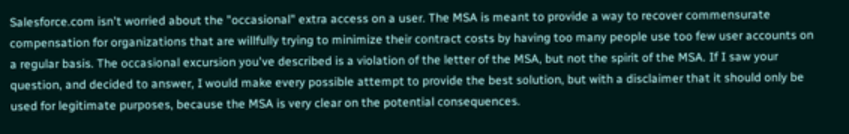Salesforce.com isn't worried about the "occasional" extra access on a user. The MSA is meant to provide a way to recover commensurate compensation for organizations that are willfully trying to minimize their contract costs by having too many people use too few user accounts on a regular basis. The occasional excursion you've described is a violation of the letter of the MSA, but not the spirit of the MSA. If I saw your question, and decided to answer, I would make every possible attempt to provide the best solution, but with a disclaimer that it should only be used for legitimate purposes, because the MSA is very clear on the potential consequences.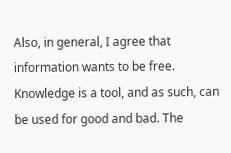Also, in general, I agree that information wants to be free. Knowledge is a tool, and as such, can be used for good and bad. The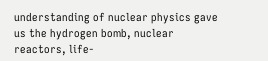understanding of nuclear physics gave us the hydrogen bomb, nuclear reactors, life-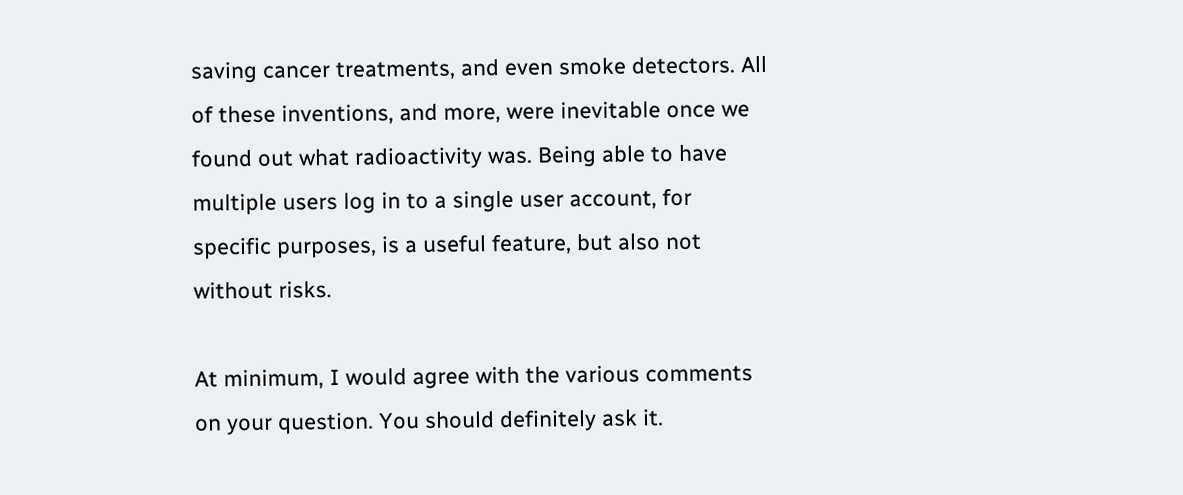saving cancer treatments, and even smoke detectors. All of these inventions, and more, were inevitable once we found out what radioactivity was. Being able to have multiple users log in to a single user account, for specific purposes, is a useful feature, but also not without risks.

At minimum, I would agree with the various comments on your question. You should definitely ask it.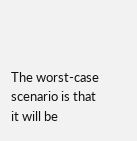The worst-case scenario is that it will be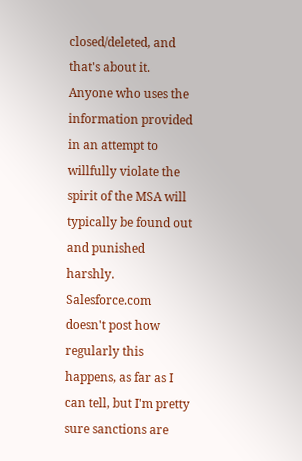closed/deleted, and that's about it. Anyone who uses the information provided in an attempt to willfully violate the spirit of the MSA will typically be found out and punished harshly. Salesforce.com doesn't post how regularly this happens, as far as I can tell, but I'm pretty sure sanctions are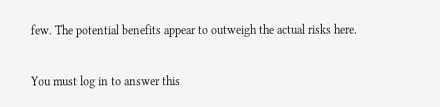few. The potential benefits appear to outweigh the actual risks here.

You must log in to answer this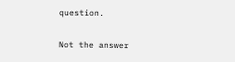question.

Not the answer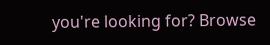you're looking for? Browse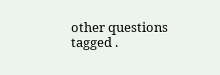other questions tagged .